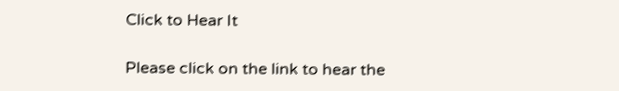Click to Hear It

Please click on the link to hear the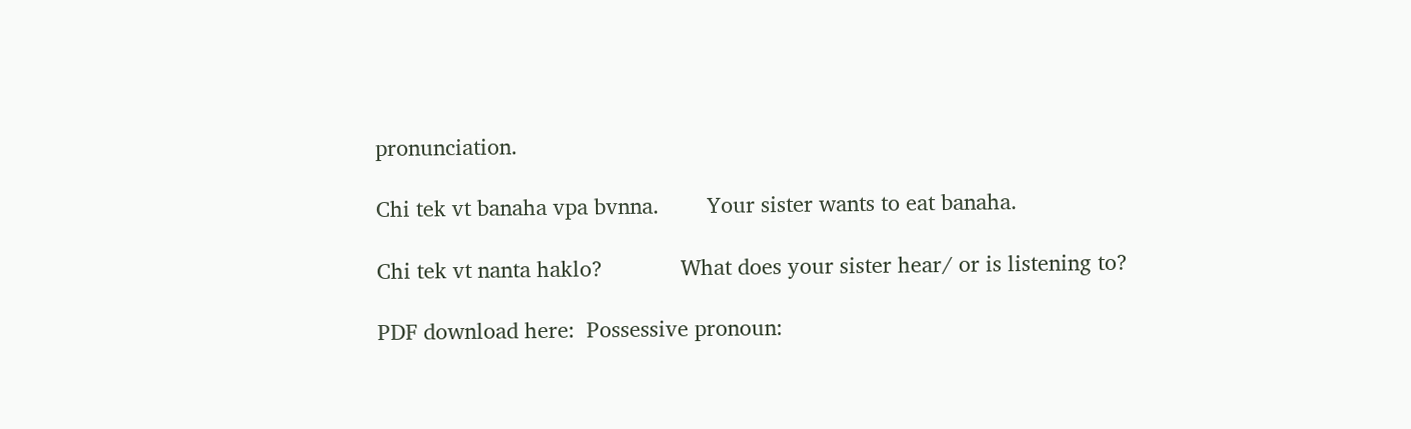pronunciation.

Chi tek vt banaha vpa bvnna.        Your sister wants to eat banaha.

Chi tek vt nanta haklo?             What does your sister hear/ or is listening to?

PDF download here:  Possessive pronoun: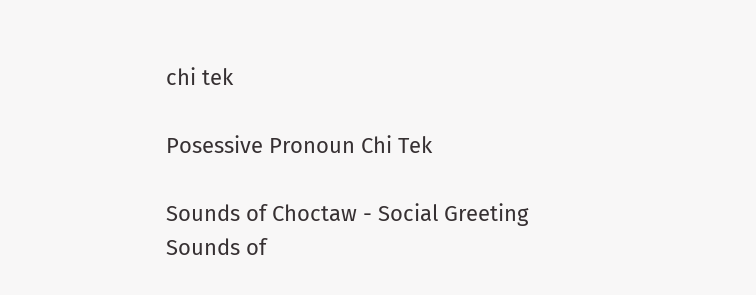chi tek

Posessive Pronoun Chi Tek

Sounds of Choctaw - Social Greeting
Sounds of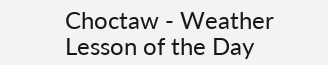Choctaw - Weather
Lesson of the Day